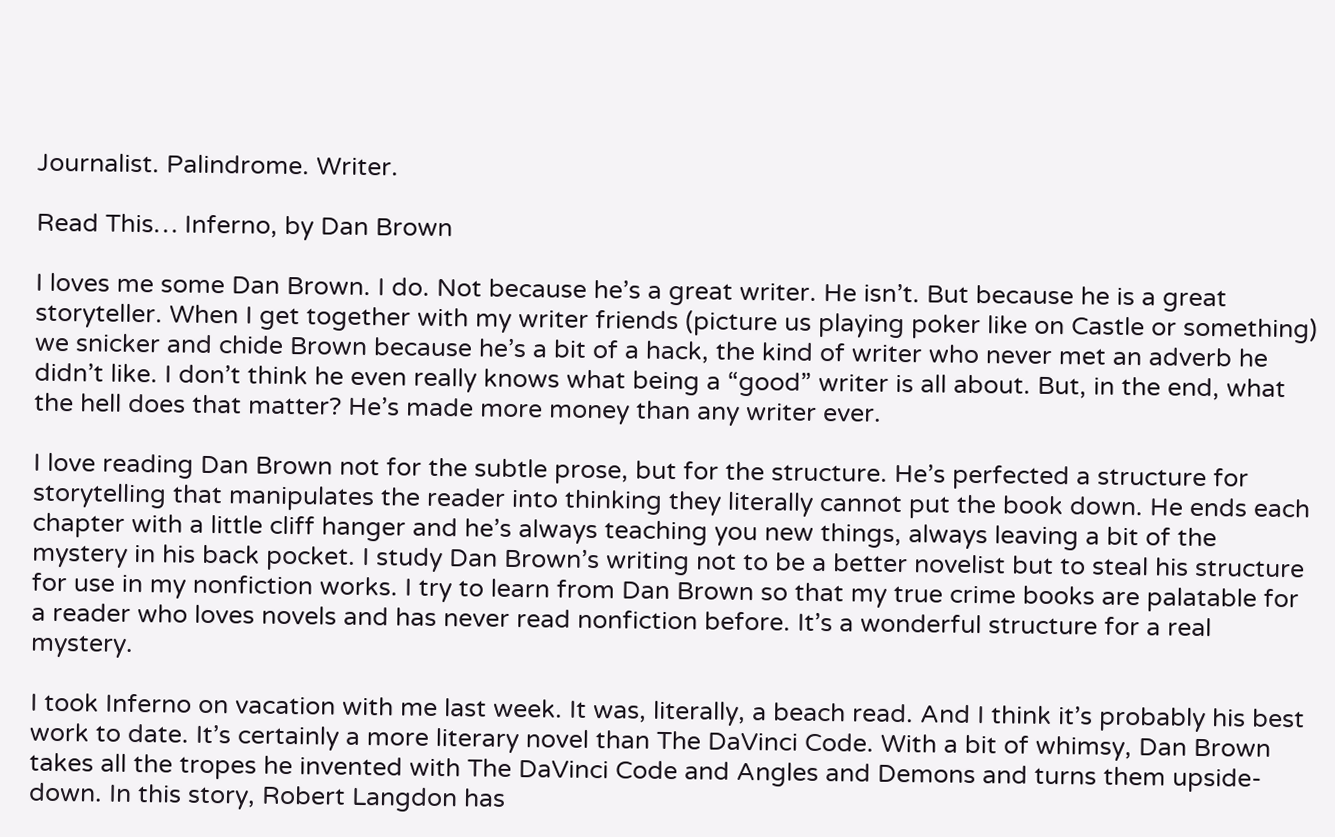Journalist. Palindrome. Writer.

Read This… Inferno, by Dan Brown

I loves me some Dan Brown. I do. Not because he’s a great writer. He isn’t. But because he is a great storyteller. When I get together with my writer friends (picture us playing poker like on Castle or something) we snicker and chide Brown because he’s a bit of a hack, the kind of writer who never met an adverb he didn’t like. I don’t think he even really knows what being a “good” writer is all about. But, in the end, what the hell does that matter? He’s made more money than any writer ever.

I love reading Dan Brown not for the subtle prose, but for the structure. He’s perfected a structure for storytelling that manipulates the reader into thinking they literally cannot put the book down. He ends each chapter with a little cliff hanger and he’s always teaching you new things, always leaving a bit of the mystery in his back pocket. I study Dan Brown’s writing not to be a better novelist but to steal his structure for use in my nonfiction works. I try to learn from Dan Brown so that my true crime books are palatable for a reader who loves novels and has never read nonfiction before. It’s a wonderful structure for a real mystery.

I took Inferno on vacation with me last week. It was, literally, a beach read. And I think it’s probably his best work to date. It’s certainly a more literary novel than The DaVinci Code. With a bit of whimsy, Dan Brown takes all the tropes he invented with The DaVinci Code and Angles and Demons and turns them upside-down. In this story, Robert Langdon has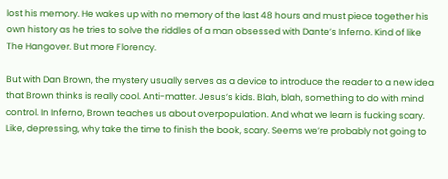lost his memory. He wakes up with no memory of the last 48 hours and must piece together his own history as he tries to solve the riddles of a man obsessed with Dante’s Inferno. Kind of like The Hangover. But more Florency.

But with Dan Brown, the mystery usually serves as a device to introduce the reader to a new idea that Brown thinks is really cool. Anti-matter. Jesus’s kids. Blah, blah, something to do with mind control. In Inferno, Brown teaches us about overpopulation. And what we learn is fucking scary. Like, depressing, why take the time to finish the book, scary. Seems we’re probably not going to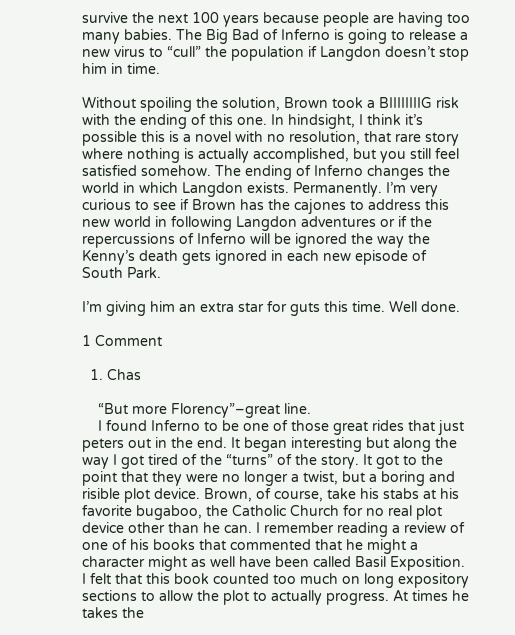survive the next 100 years because people are having too many babies. The Big Bad of Inferno is going to release a new virus to “cull” the population if Langdon doesn’t stop him in time.

Without spoiling the solution, Brown took a BIIIIIIIIG risk with the ending of this one. In hindsight, I think it’s possible this is a novel with no resolution, that rare story where nothing is actually accomplished, but you still feel satisfied somehow. The ending of Inferno changes the world in which Langdon exists. Permanently. I’m very curious to see if Brown has the cajones to address this new world in following Langdon adventures or if the repercussions of Inferno will be ignored the way the Kenny’s death gets ignored in each new episode of South Park.

I’m giving him an extra star for guts this time. Well done.

1 Comment

  1. Chas

    “But more Florency”–great line.
    I found Inferno to be one of those great rides that just peters out in the end. It began interesting but along the way I got tired of the “turns” of the story. It got to the point that they were no longer a twist, but a boring and risible plot device. Brown, of course, take his stabs at his favorite bugaboo, the Catholic Church for no real plot device other than he can. I remember reading a review of one of his books that commented that he might a character might as well have been called Basil Exposition. I felt that this book counted too much on long expository sections to allow the plot to actually progress. At times he takes the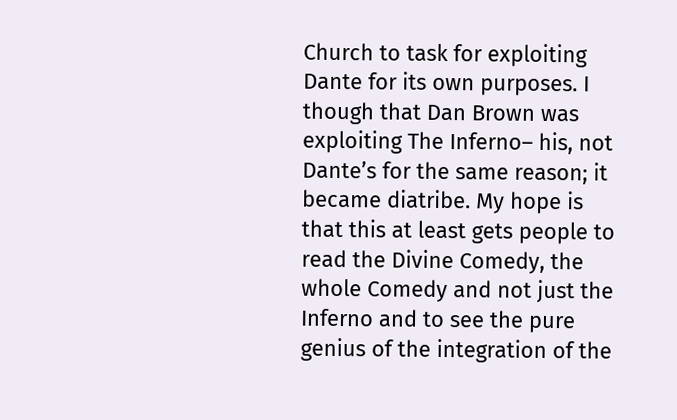Church to task for exploiting Dante for its own purposes. I though that Dan Brown was exploiting The Inferno– his, not Dante’s for the same reason; it became diatribe. My hope is that this at least gets people to read the Divine Comedy, the whole Comedy and not just the Inferno and to see the pure genius of the integration of the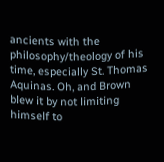ancients with the philosophy/theology of his time, especially St. Thomas Aquinas. Oh, and Brown blew it by not limiting himself to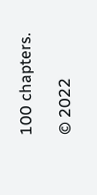100 chapters.

© 2022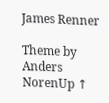James Renner

Theme by Anders NorenUp ↑